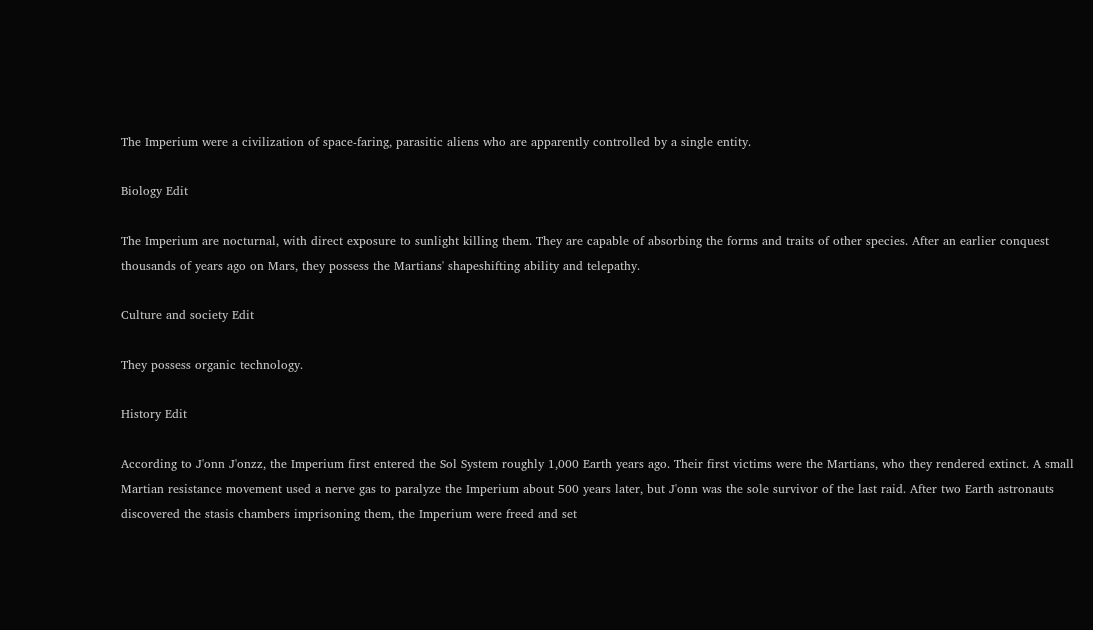The Imperium were a civilization of space-faring, parasitic aliens who are apparently controlled by a single entity.

Biology Edit

The Imperium are nocturnal, with direct exposure to sunlight killing them. They are capable of absorbing the forms and traits of other species. After an earlier conquest thousands of years ago on Mars, they possess the Martians' shapeshifting ability and telepathy.

Culture and society Edit

They possess organic technology.

History Edit

According to J'onn J'onzz, the Imperium first entered the Sol System roughly 1,000 Earth years ago. Their first victims were the Martians, who they rendered extinct. A small Martian resistance movement used a nerve gas to paralyze the Imperium about 500 years later, but J'onn was the sole survivor of the last raid. After two Earth astronauts discovered the stasis chambers imprisoning them, the Imperium were freed and set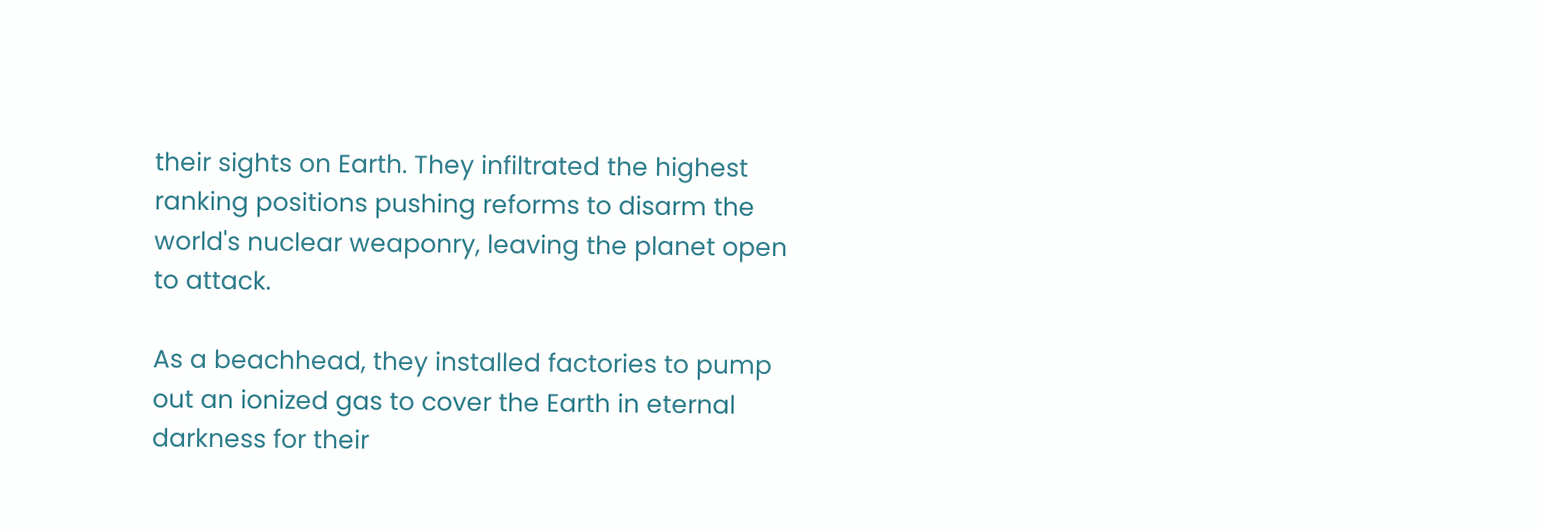their sights on Earth. They infiltrated the highest ranking positions pushing reforms to disarm the world's nuclear weaponry, leaving the planet open to attack.

As a beachhead, they installed factories to pump out an ionized gas to cover the Earth in eternal darkness for their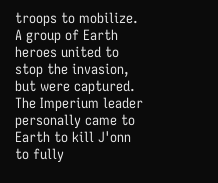troops to mobilize. A group of Earth heroes united to stop the invasion, but were captured. The Imperium leader personally came to Earth to kill J'onn to fully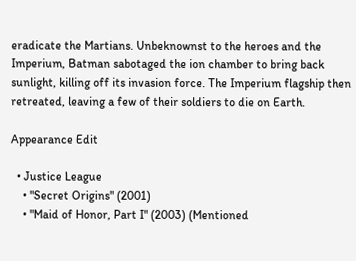eradicate the Martians. Unbeknownst to the heroes and the Imperium, Batman sabotaged the ion chamber to bring back sunlight, killing off its invasion force. The Imperium flagship then retreated, leaving a few of their soldiers to die on Earth.

Appearance Edit

  • Justice League
    • "Secret Origins" (2001)
    • "Maid of Honor, Part I" (2003) (Mentioned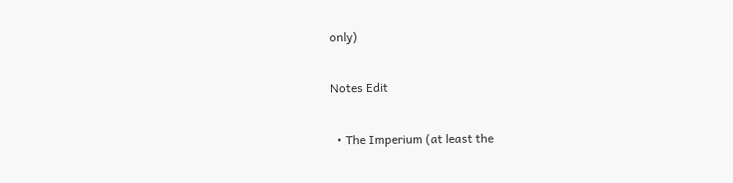only)

Notes Edit

  • The Imperium (at least the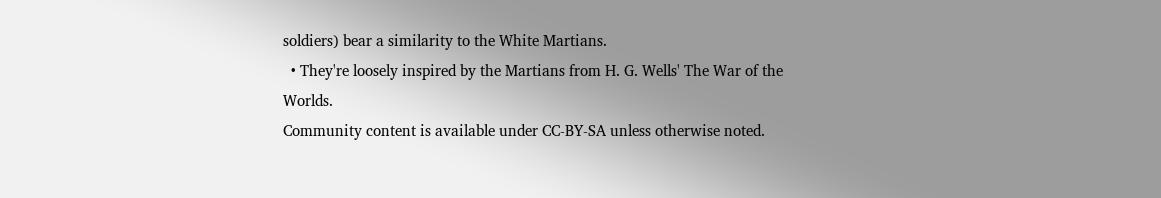soldiers) bear a similarity to the White Martians.
  • They're loosely inspired by the Martians from H. G. Wells' The War of the Worlds.
Community content is available under CC-BY-SA unless otherwise noted.